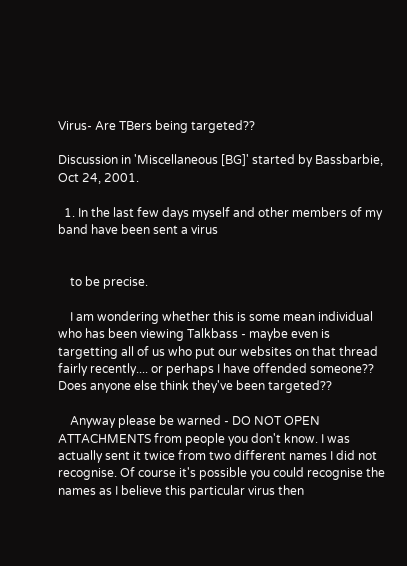Virus- Are TBers being targeted??

Discussion in 'Miscellaneous [BG]' started by Bassbarbie, Oct 24, 2001.

  1. In the last few days myself and other members of my band have been sent a virus


    to be precise.

    I am wondering whether this is some mean individual who has been viewing Talkbass - maybe even is targetting all of us who put our websites on that thread fairly recently.... or perhaps I have offended someone?? Does anyone else think they've been targeted??

    Anyway please be warned - DO NOT OPEN ATTACHMENTS from people you don't know. I was actually sent it twice from two different names I did not recognise. Of course it's possible you could recognise the names as I believe this particular virus then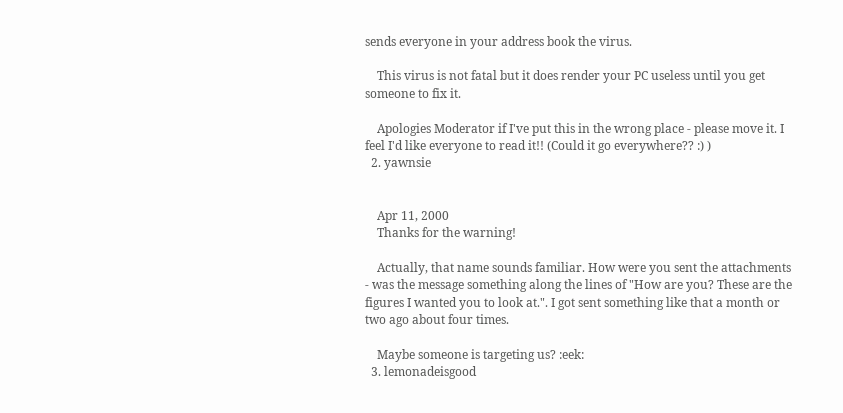sends everyone in your address book the virus.

    This virus is not fatal but it does render your PC useless until you get someone to fix it.

    Apologies Moderator if I've put this in the wrong place - please move it. I feel I'd like everyone to read it!! (Could it go everywhere?? :) )
  2. yawnsie


    Apr 11, 2000
    Thanks for the warning!

    Actually, that name sounds familiar. How were you sent the attachments - was the message something along the lines of "How are you? These are the figures I wanted you to look at.". I got sent something like that a month or two ago about four times.

    Maybe someone is targeting us? :eek:
  3. lemonadeisgood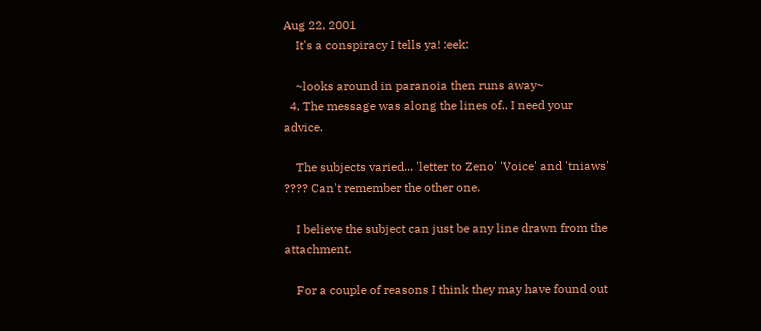Aug 22, 2001
    It's a conspiracy I tells ya! :eek:

    ~looks around in paranoia then runs away~
  4. The message was along the lines of.. I need your advice.

    The subjects varied... 'letter to Zeno' 'Voice' and 'tniaws' ???? Can't remember the other one.

    I believe the subject can just be any line drawn from the attachment.

    For a couple of reasons I think they may have found out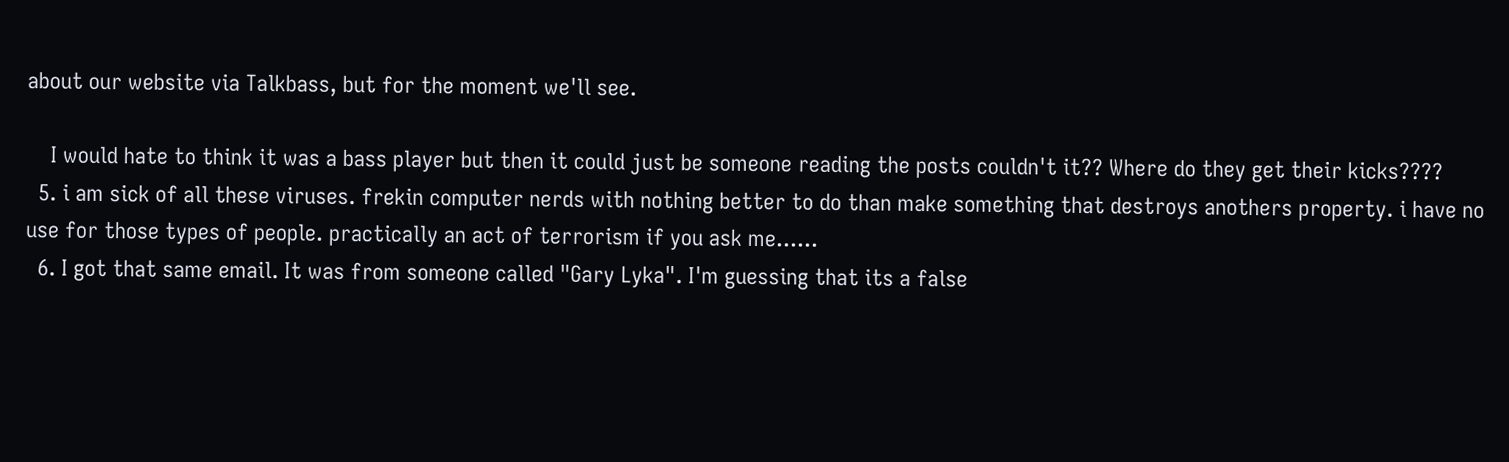about our website via Talkbass, but for the moment we'll see.

    I would hate to think it was a bass player but then it could just be someone reading the posts couldn't it?? Where do they get their kicks????
  5. i am sick of all these viruses. frekin computer nerds with nothing better to do than make something that destroys anothers property. i have no use for those types of people. practically an act of terrorism if you ask me......
  6. I got that same email. It was from someone called "Gary Lyka". I'm guessing that its a false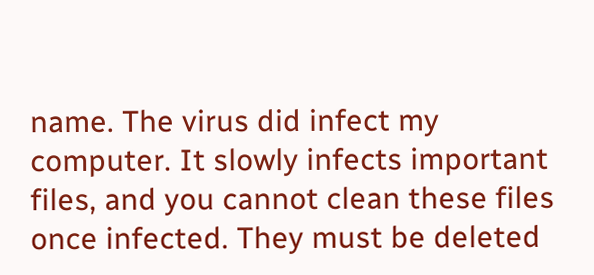name. The virus did infect my computer. It slowly infects important files, and you cannot clean these files once infected. They must be deleted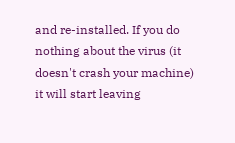and re-installed. If you do nothing about the virus (it doesn't crash your machine) it will start leaving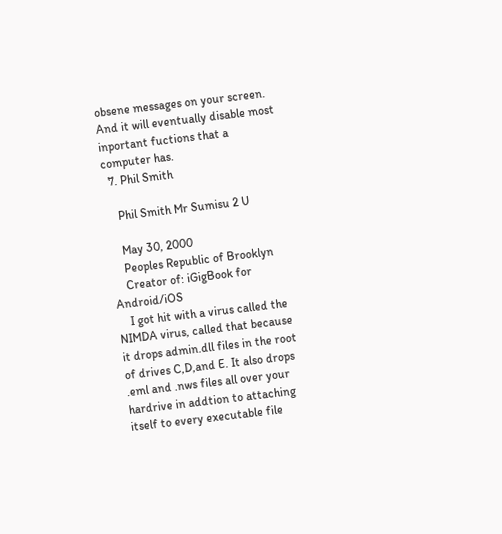obsene messages on your screen. And it will eventually disable most inportant fuctions that a computer has.
  7. Phil Smith

    Phil Smith Mr Sumisu 2 U

    May 30, 2000
    Peoples Republic of Brooklyn
    Creator of: iGigBook for Android/iOS
    I got hit with a virus called the NIMDA virus, called that because it drops admin.dll files in the root of drives C,D,and E. It also drops .eml and .nws files all over your hardrive in addtion to attaching itself to every executable file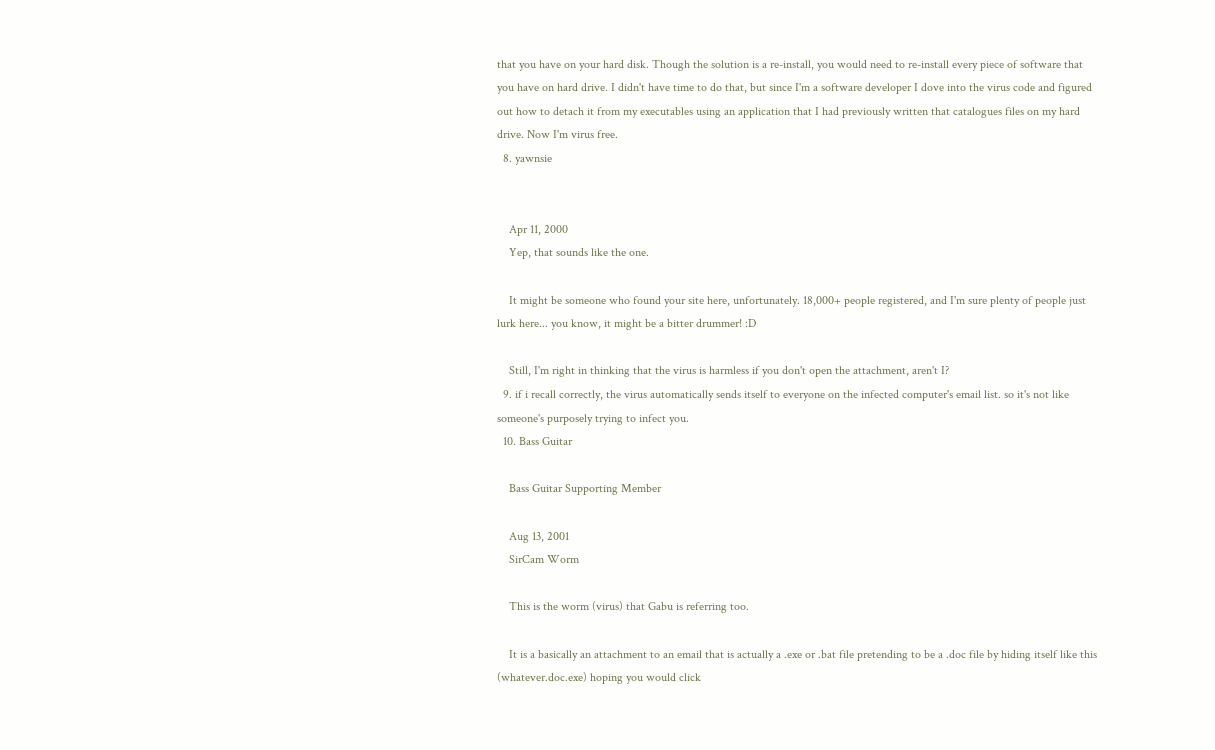that you have on your hard disk. Though the solution is a re-install, you would need to re-install every piece of software that you have on hard drive. I didn't have time to do that, but since I'm a software developer I dove into the virus code and figured out how to detach it from my executables using an application that I had previously written that catalogues files on my hard drive. Now I'm virus free.
  8. yawnsie


    Apr 11, 2000
    Yep, that sounds like the one.

    It might be someone who found your site here, unfortunately. 18,000+ people registered, and I'm sure plenty of people just lurk here... you know, it might be a bitter drummer! :D

    Still, I'm right in thinking that the virus is harmless if you don't open the attachment, aren't I?
  9. if i recall correctly, the virus automatically sends itself to everyone on the infected computer's email list. so it's not like someone's purposely trying to infect you.
  10. Bass Guitar

    Bass Guitar Supporting Member

    Aug 13, 2001
    SirCam Worm

    This is the worm (virus) that Gabu is referring too.

    It is a basically an attachment to an email that is actually a .exe or .bat file pretending to be a .doc file by hiding itself like this (whatever.doc.exe) hoping you would click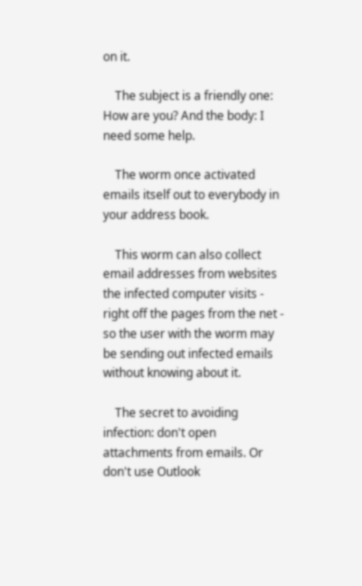on it.

    The subject is a friendly one: How are you? And the body: I need some help.

    The worm once activated emails itself out to everybody in your address book.

    This worm can also collect email addresses from websites the infected computer visits - right off the pages from the net - so the user with the worm may be sending out infected emails without knowing about it.

    The secret to avoiding infection: don't open attachments from emails. Or don't use Outlook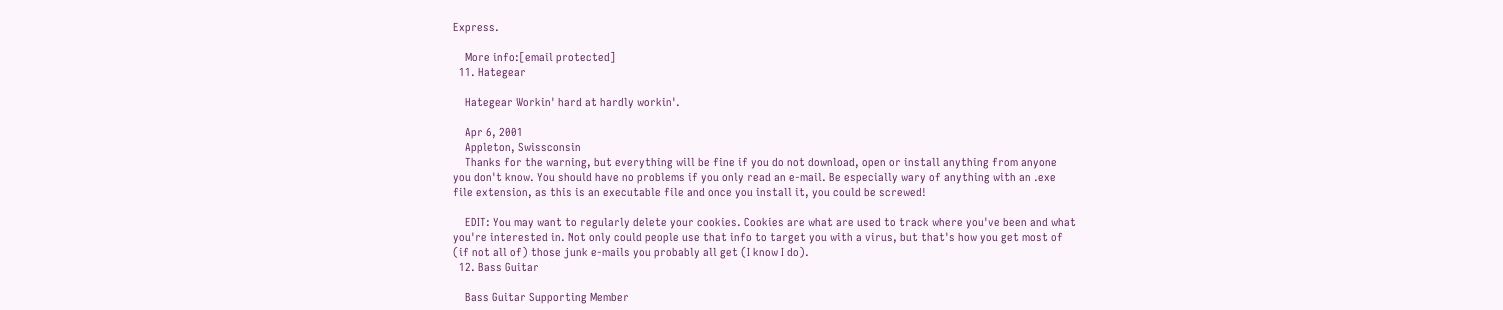Express.

    More info:[email protected]
  11. Hategear

    Hategear Workin' hard at hardly workin'.

    Apr 6, 2001
    Appleton, Swissconsin
    Thanks for the warning, but everything will be fine if you do not download, open or install anything from anyone you don't know. You should have no problems if you only read an e-mail. Be especially wary of anything with an .exe file extension, as this is an executable file and once you install it, you could be screwed!

    EDIT: You may want to regularly delete your cookies. Cookies are what are used to track where you've been and what you're interested in. Not only could people use that info to target you with a virus, but that's how you get most of (if not all of) those junk e-mails you probably all get (I know I do).
  12. Bass Guitar

    Bass Guitar Supporting Member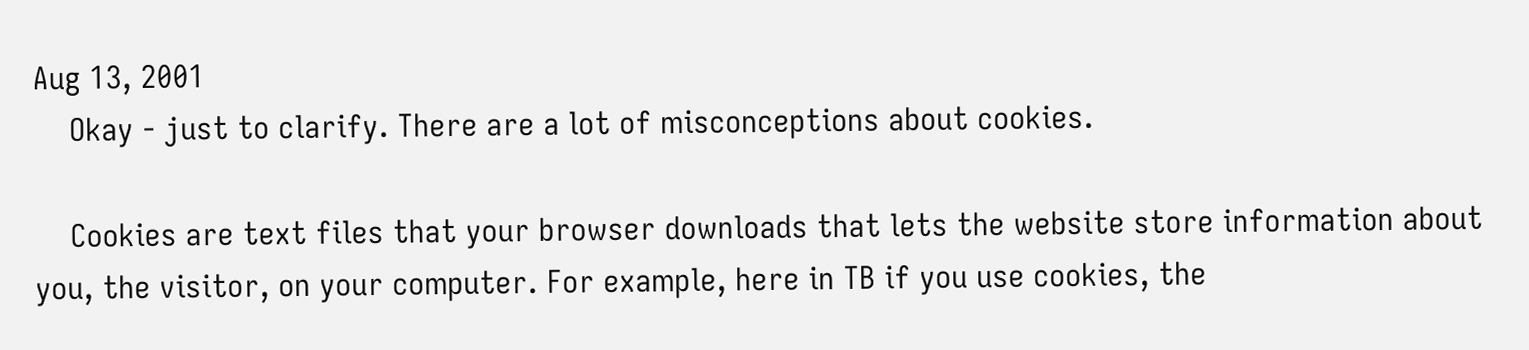Aug 13, 2001
    Okay - just to clarify. There are a lot of misconceptions about cookies.

    Cookies are text files that your browser downloads that lets the website store information about you, the visitor, on your computer. For example, here in TB if you use cookies, the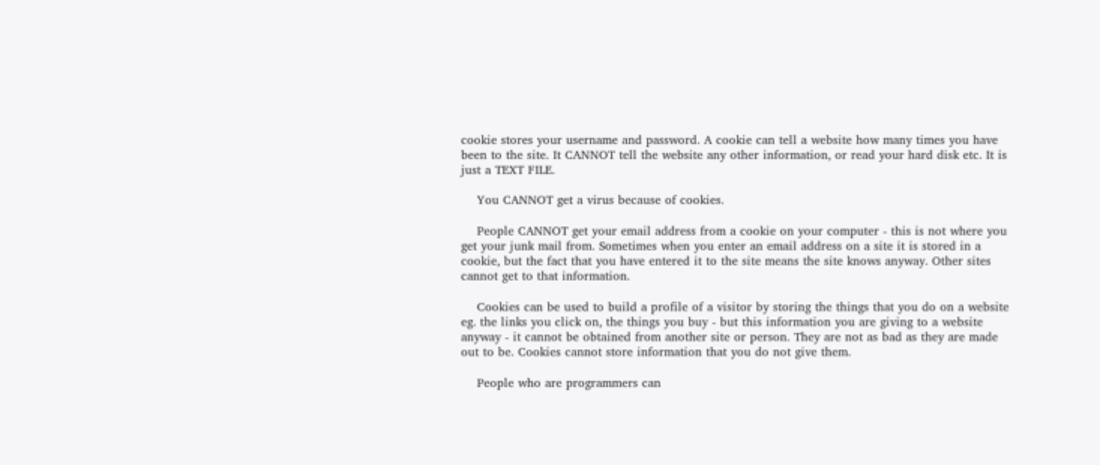cookie stores your username and password. A cookie can tell a website how many times you have been to the site. It CANNOT tell the website any other information, or read your hard disk etc. It is just a TEXT FILE.

    You CANNOT get a virus because of cookies.

    People CANNOT get your email address from a cookie on your computer - this is not where you get your junk mail from. Sometimes when you enter an email address on a site it is stored in a cookie, but the fact that you have entered it to the site means the site knows anyway. Other sites cannot get to that information.

    Cookies can be used to build a profile of a visitor by storing the things that you do on a website eg. the links you click on, the things you buy - but this information you are giving to a website anyway - it cannot be obtained from another site or person. They are not as bad as they are made out to be. Cookies cannot store information that you do not give them.

    People who are programmers can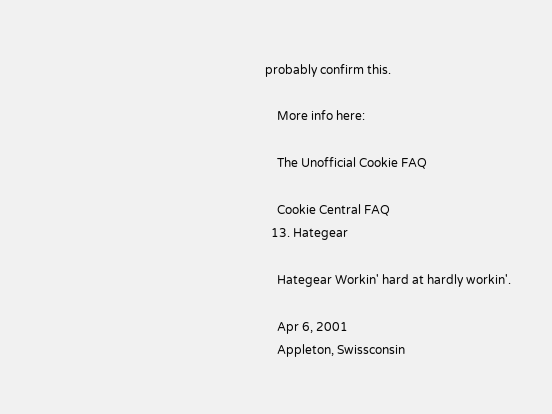probably confirm this.

    More info here:

    The Unofficial Cookie FAQ

    Cookie Central FAQ
  13. Hategear

    Hategear Workin' hard at hardly workin'.

    Apr 6, 2001
    Appleton, Swissconsin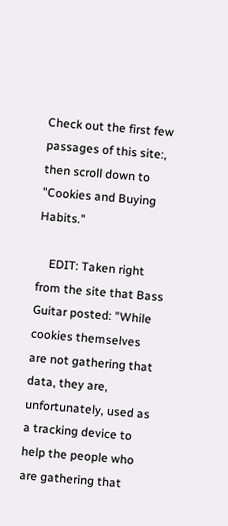Check out the first few passages of this site:, then scroll down to "Cookies and Buying Habits."

    EDIT: Taken right from the site that Bass Guitar posted: "While cookies themselves are not gathering that data, they are, unfortunately, used as a tracking device to help the people who are gathering that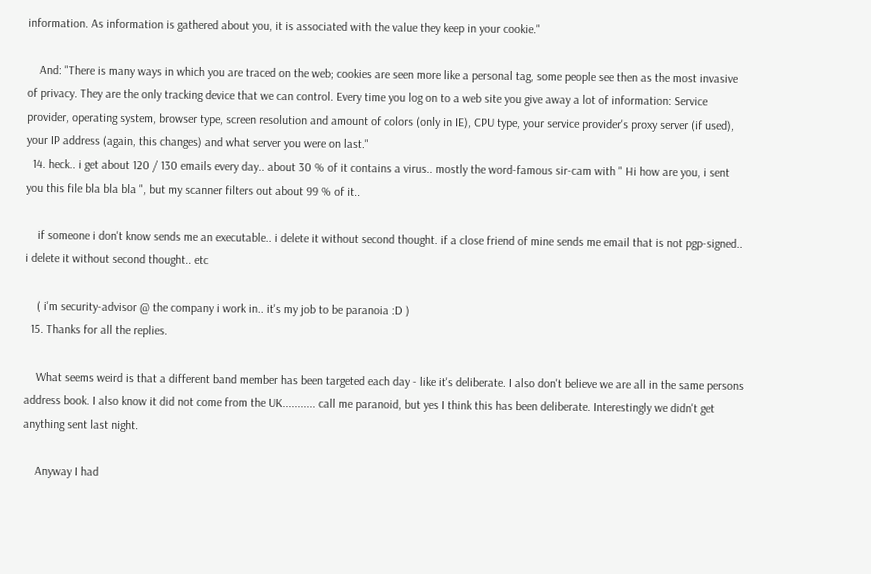information. As information is gathered about you, it is associated with the value they keep in your cookie."

    And: "There is many ways in which you are traced on the web; cookies are seen more like a personal tag, some people see then as the most invasive of privacy. They are the only tracking device that we can control. Every time you log on to a web site you give away a lot of information: Service provider, operating system, browser type, screen resolution and amount of colors (only in IE), CPU type, your service provider's proxy server (if used), your IP address (again, this changes) and what server you were on last."
  14. heck.. i get about 120 / 130 emails every day.. about 30 % of it contains a virus.. mostly the word-famous sir-cam with " Hi how are you, i sent you this file bla bla bla ", but my scanner filters out about 99 % of it..

    if someone i don't know sends me an executable.. i delete it without second thought. if a close friend of mine sends me email that is not pgp-signed.. i delete it without second thought.. etc

    ( i'm security-advisor @ the company i work in.. it's my job to be paranoia :D )
  15. Thanks for all the replies.

    What seems weird is that a different band member has been targeted each day - like it's deliberate. I also don't believe we are all in the same persons address book. I also know it did not come from the UK........... call me paranoid, but yes I think this has been deliberate. Interestingly we didn't get anything sent last night.

    Anyway I had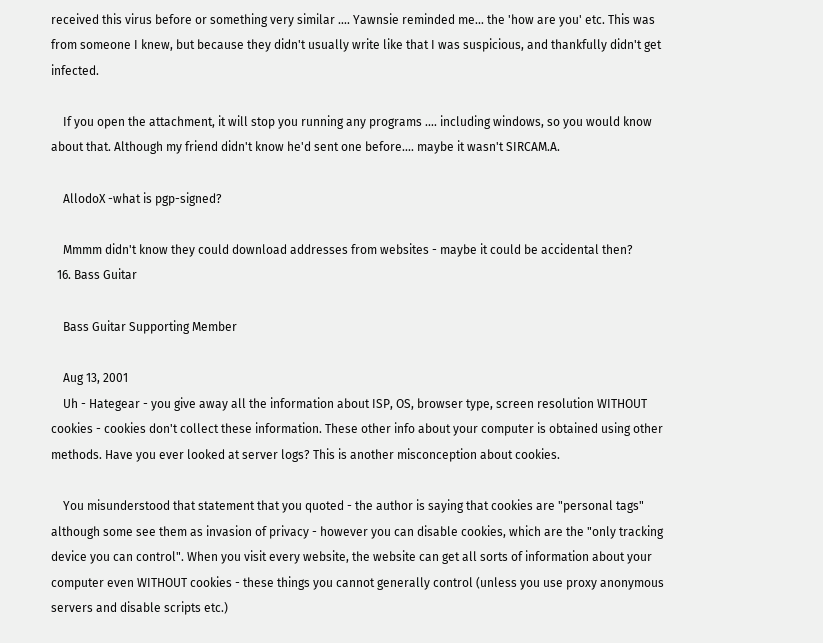received this virus before or something very similar .... Yawnsie reminded me... the 'how are you' etc. This was from someone I knew, but because they didn't usually write like that I was suspicious, and thankfully didn't get infected.

    If you open the attachment, it will stop you running any programs .... including windows, so you would know about that. Although my friend didn't know he'd sent one before.... maybe it wasn't SIRCAM.A.

    AllodoX -what is pgp-signed?

    Mmmm didn't know they could download addresses from websites - maybe it could be accidental then?
  16. Bass Guitar

    Bass Guitar Supporting Member

    Aug 13, 2001
    Uh - Hategear - you give away all the information about ISP, OS, browser type, screen resolution WITHOUT cookies - cookies don't collect these information. These other info about your computer is obtained using other methods. Have you ever looked at server logs? This is another misconception about cookies.

    You misunderstood that statement that you quoted - the author is saying that cookies are "personal tags" although some see them as invasion of privacy - however you can disable cookies, which are the "only tracking device you can control". When you visit every website, the website can get all sorts of information about your computer even WITHOUT cookies - these things you cannot generally control (unless you use proxy anonymous servers and disable scripts etc.)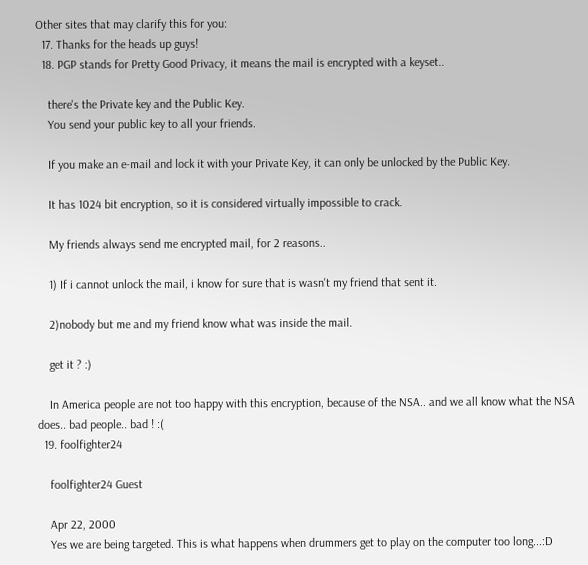Other sites that may clarify this for you:
  17. Thanks for the heads up guys!
  18. PGP stands for Pretty Good Privacy, it means the mail is encrypted with a keyset..

    there's the Private key and the Public Key.
    You send your public key to all your friends.

    If you make an e-mail and lock it with your Private Key, it can only be unlocked by the Public Key.

    It has 1024 bit encryption, so it is considered virtually impossible to crack.

    My friends always send me encrypted mail, for 2 reasons..

    1) If i cannot unlock the mail, i know for sure that is wasn't my friend that sent it.

    2)nobody but me and my friend know what was inside the mail.

    get it ? :)

    In America people are not too happy with this encryption, because of the NSA.. and we all know what the NSA does.. bad people.. bad ! :(
  19. foolfighter24

    foolfighter24 Guest

    Apr 22, 2000
    Yes we are being targeted. This is what happens when drummers get to play on the computer too long...:D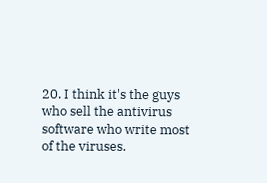20. I think it's the guys who sell the antivirus software who write most of the viruses.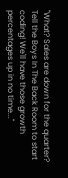"What? Sales are down for the quarter? Tell the Boys In The Back Room to start coding! We'll have those growth percentages up in no time..."